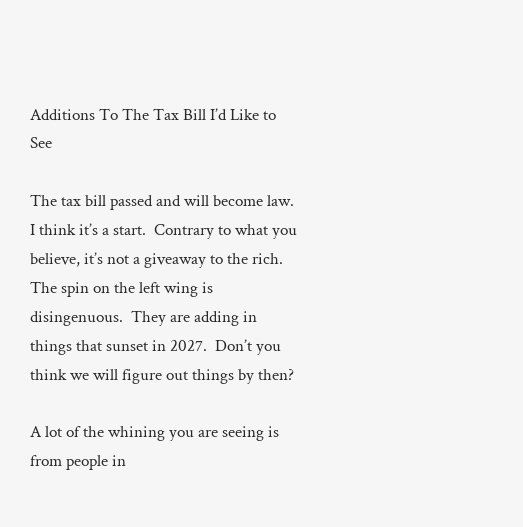Additions To The Tax Bill I’d Like to See

The tax bill passed and will become law.  I think it’s a start.  Contrary to what you believe, it’s not a giveaway to the rich.  The spin on the left wing is disingenuous.  They are adding in things that sunset in 2027.  Don’t you think we will figure out things by then?

A lot of the whining you are seeing is from people in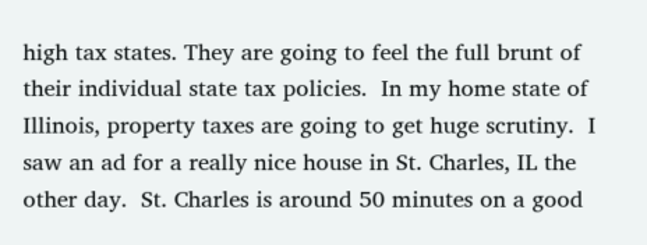high tax states. They are going to feel the full brunt of their individual state tax policies.  In my home state of Illinois, property taxes are going to get huge scrutiny.  I saw an ad for a really nice house in St. Charles, IL the other day.  St. Charles is around 50 minutes on a good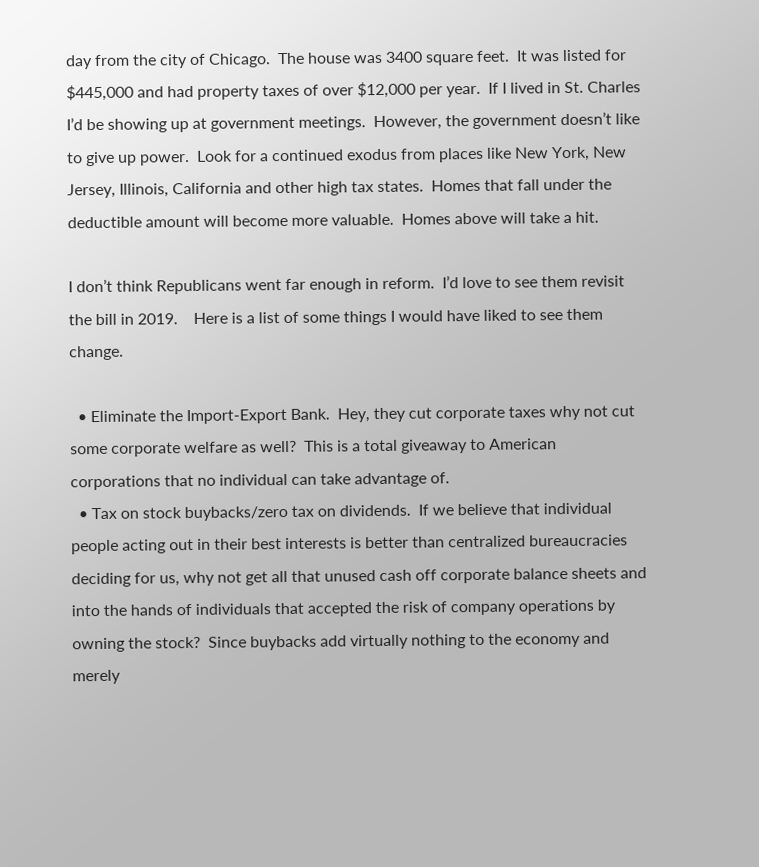day from the city of Chicago.  The house was 3400 square feet.  It was listed for $445,000 and had property taxes of over $12,000 per year.  If I lived in St. Charles I’d be showing up at government meetings.  However, the government doesn’t like to give up power.  Look for a continued exodus from places like New York, New Jersey, Illinois, California and other high tax states.  Homes that fall under the deductible amount will become more valuable.  Homes above will take a hit.

I don’t think Republicans went far enough in reform.  I’d love to see them revisit the bill in 2019.    Here is a list of some things I would have liked to see them change.

  • Eliminate the Import-Export Bank.  Hey, they cut corporate taxes why not cut some corporate welfare as well?  This is a total giveaway to American corporations that no individual can take advantage of.
  • Tax on stock buybacks/zero tax on dividends.  If we believe that individual people acting out in their best interests is better than centralized bureaucracies deciding for us, why not get all that unused cash off corporate balance sheets and into the hands of individuals that accepted the risk of company operations by owning the stock?  Since buybacks add virtually nothing to the economy and merely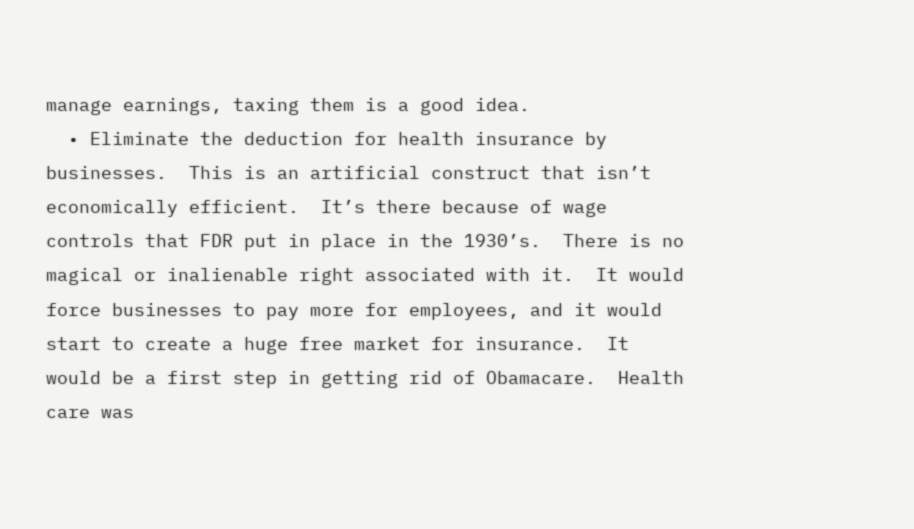manage earnings, taxing them is a good idea.
  • Eliminate the deduction for health insurance by businesses.  This is an artificial construct that isn’t economically efficient.  It’s there because of wage controls that FDR put in place in the 1930’s.  There is no magical or inalienable right associated with it.  It would force businesses to pay more for employees, and it would start to create a huge free market for insurance.  It would be a first step in getting rid of Obamacare.  Health care was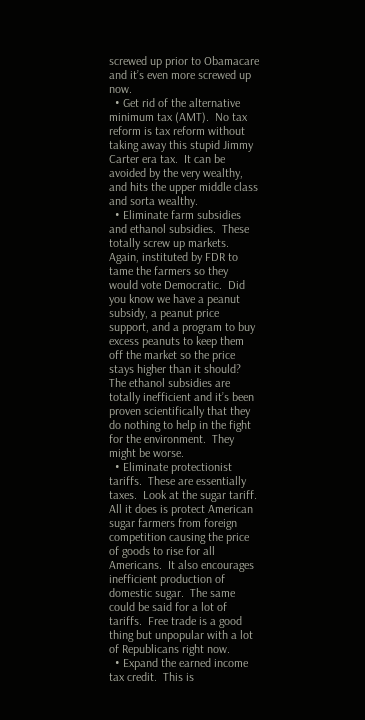screwed up prior to Obamacare and it’s even more screwed up now.
  • Get rid of the alternative minimum tax (AMT).  No tax reform is tax reform without taking away this stupid Jimmy Carter era tax.  It can be avoided by the very wealthy, and hits the upper middle class and sorta wealthy.
  • Eliminate farm subsidies and ethanol subsidies.  These totally screw up markets.  Again, instituted by FDR to tame the farmers so they would vote Democratic.  Did you know we have a peanut subsidy, a peanut price support, and a program to buy excess peanuts to keep them off the market so the price stays higher than it should?  The ethanol subsidies are totally inefficient and it’s been proven scientifically that they do nothing to help in the fight for the environment.  They might be worse.
  • Eliminate protectionist tariffs.  These are essentially taxes.  Look at the sugar tariff.  All it does is protect American sugar farmers from foreign competition causing the price of goods to rise for all Americans.  It also encourages inefficient production of domestic sugar.  The same could be said for a lot of tariffs.  Free trade is a good thing but unpopular with a lot of Republicans right now.
  • Expand the earned income tax credit.  This is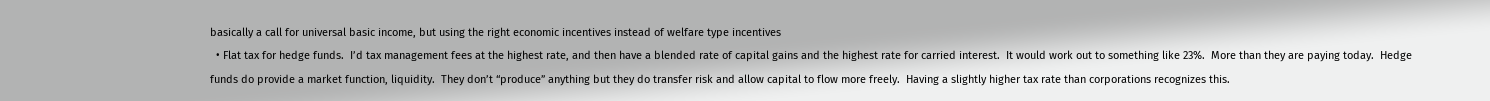basically a call for universal basic income, but using the right economic incentives instead of welfare type incentives
  • Flat tax for hedge funds.  I’d tax management fees at the highest rate, and then have a blended rate of capital gains and the highest rate for carried interest.  It would work out to something like 23%.  More than they are paying today.  Hedge funds do provide a market function, liquidity.  They don’t “produce” anything but they do transfer risk and allow capital to flow more freely.  Having a slightly higher tax rate than corporations recognizes this.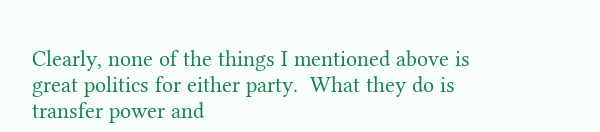Clearly, none of the things I mentioned above is great politics for either party.  What they do is transfer power and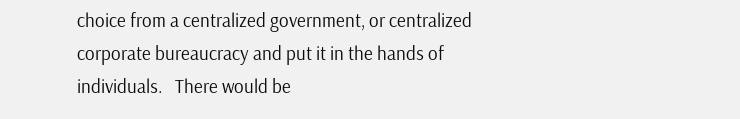choice from a centralized government, or centralized corporate bureaucracy and put it in the hands of individuals.   There would be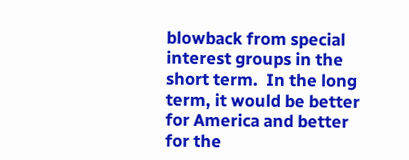blowback from special interest groups in the short term.  In the long term, it would be better for America and better for the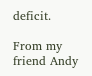deficit.

From my friend Andy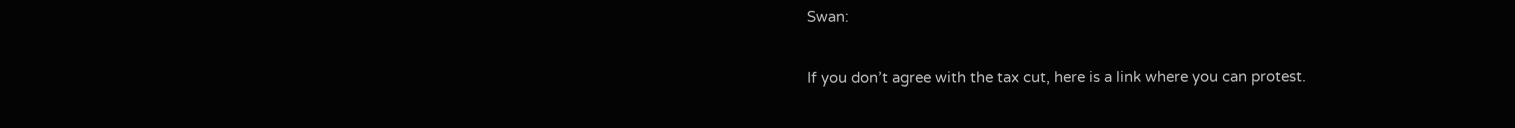Swan:

If you don’t agree with the tax cut, here is a link where you can protest.